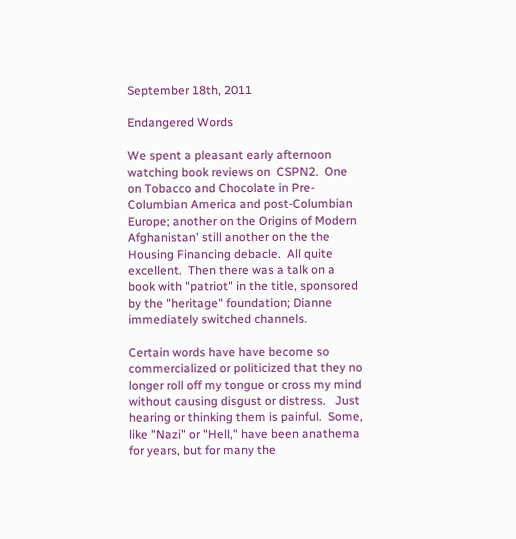September 18th, 2011

Endangered Words

We spent a pleasant early afternoon watching book reviews on  CSPN2.  One on Tobacco and Chocolate in Pre-Columbian America and post-Columbian Europe; another on the Origins of Modern Afghanistan' still another on the the Housing Financing debacle.  All quite excellent.  Then there was a talk on a book with "patriot" in the title, sponsored by the "heritage" foundation; Dianne immediately switched channels.

Certain words have have become so commercialized or politicized that they no longer roll off my tongue or cross my mind without causing disgust or distress.   Just hearing or thinking them is painful.  Some, like "Nazi" or "Hell," have been anathema for years, but for many the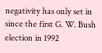negativity has only set in since the first G. W. Bush election in 1992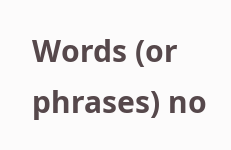Words (or phrases) no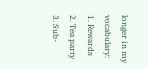longer in my vocabulary:
1. Rewards
2. Tea party
3. Sub-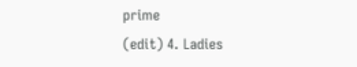prime
(edit) 4. Ladies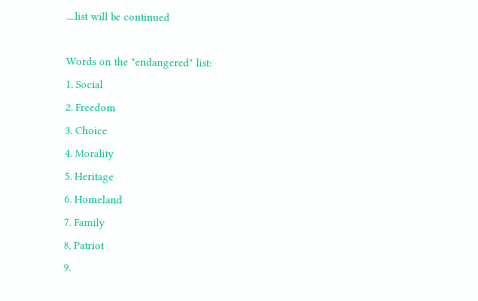....list will be continued

Words on the "endangered" list:
1. Social
2. Freedom
3. Choice
4. Morality
5. Heritage
6. Homeland
7. Family
8, Patriot
9.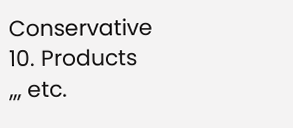Conservative
10. Products
,,, etc.